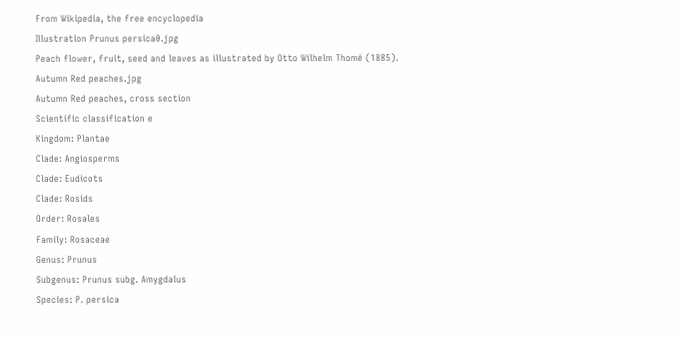From Wikipedia, the free encyclopedia
Illustration Prunus persica0.jpg
Peach flower, fruit, seed and leaves as illustrated by Otto Wilhelm Thomé (1885).
Autumn Red peaches.jpg
Autumn Red peaches, cross section
Scientific classification e
Kingdom: Plantae
Clade: Angiosperms
Clade: Eudicots
Clade: Rosids
Order: Rosales
Family: Rosaceae
Genus: Prunus
Subgenus: Prunus subg. Amygdalus
Species: P. persica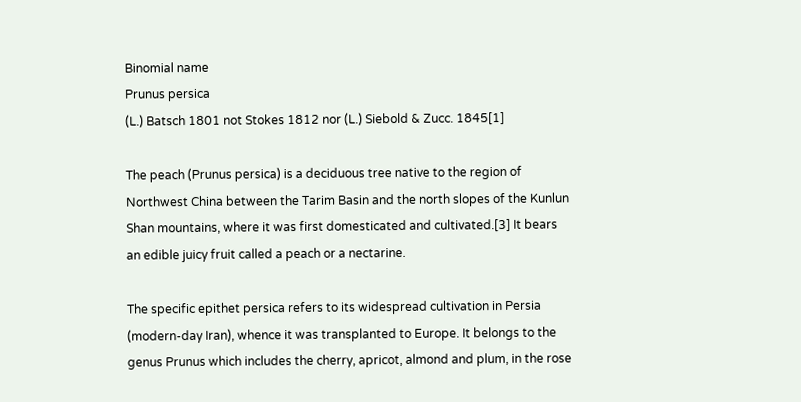Binomial name
Prunus persica
(L.) Batsch 1801 not Stokes 1812 nor (L.) Siebold & Zucc. 1845[1]

The peach (Prunus persica) is a deciduous tree native to the region of Northwest China between the Tarim Basin and the north slopes of the Kunlun Shan mountains, where it was first domesticated and cultivated.[3] It bears an edible juicy fruit called a peach or a nectarine.

The specific epithet persica refers to its widespread cultivation in Persia (modern-day Iran), whence it was transplanted to Europe. It belongs to the genus Prunus which includes the cherry, apricot, almond and plum, in the rose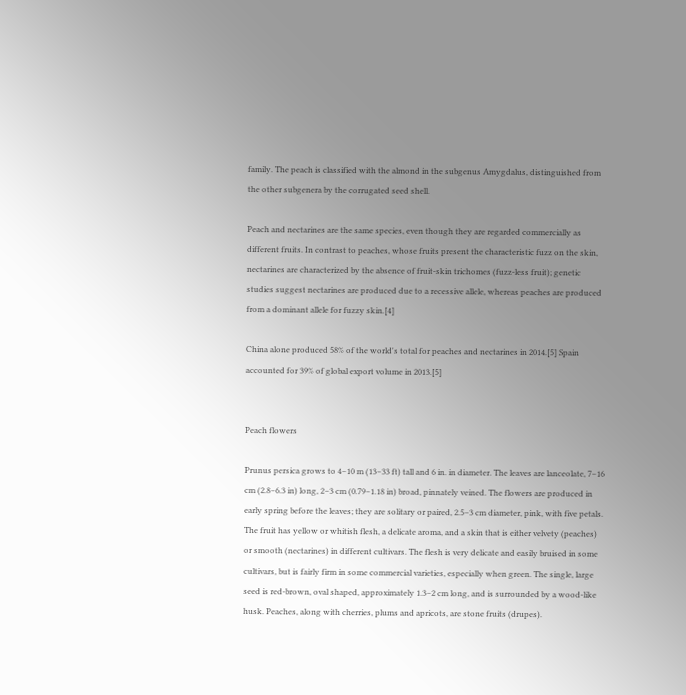family. The peach is classified with the almond in the subgenus Amygdalus, distinguished from the other subgenera by the corrugated seed shell.

Peach and nectarines are the same species, even though they are regarded commercially as different fruits. In contrast to peaches, whose fruits present the characteristic fuzz on the skin, nectarines are characterized by the absence of fruit-skin trichomes (fuzz-less fruit); genetic studies suggest nectarines are produced due to a recessive allele, whereas peaches are produced from a dominant allele for fuzzy skin.[4]

China alone produced 58% of the world's total for peaches and nectarines in 2014.[5] Spain accounted for 39% of global export volume in 2013.[5]


Peach flowers

Prunus persica grows to 4–10 m (13–33 ft) tall and 6 in. in diameter. The leaves are lanceolate, 7–16 cm (2.8–6.3 in) long, 2–3 cm (0.79–1.18 in) broad, pinnately veined. The flowers are produced in early spring before the leaves; they are solitary or paired, 2.5–3 cm diameter, pink, with five petals. The fruit has yellow or whitish flesh, a delicate aroma, and a skin that is either velvety (peaches) or smooth (nectarines) in different cultivars. The flesh is very delicate and easily bruised in some cultivars, but is fairly firm in some commercial varieties, especially when green. The single, large seed is red-brown, oval shaped, approximately 1.3–2 cm long, and is surrounded by a wood-like husk. Peaches, along with cherries, plums and apricots, are stone fruits (drupes).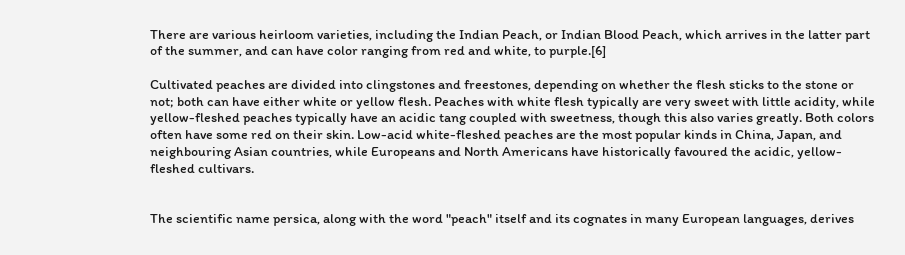There are various heirloom varieties, including the Indian Peach, or Indian Blood Peach, which arrives in the latter part of the summer, and can have color ranging from red and white, to purple.[6]

Cultivated peaches are divided into clingstones and freestones, depending on whether the flesh sticks to the stone or not; both can have either white or yellow flesh. Peaches with white flesh typically are very sweet with little acidity, while yellow-fleshed peaches typically have an acidic tang coupled with sweetness, though this also varies greatly. Both colors often have some red on their skin. Low-acid white-fleshed peaches are the most popular kinds in China, Japan, and neighbouring Asian countries, while Europeans and North Americans have historically favoured the acidic, yellow-fleshed cultivars.


The scientific name persica, along with the word "peach" itself and its cognates in many European languages, derives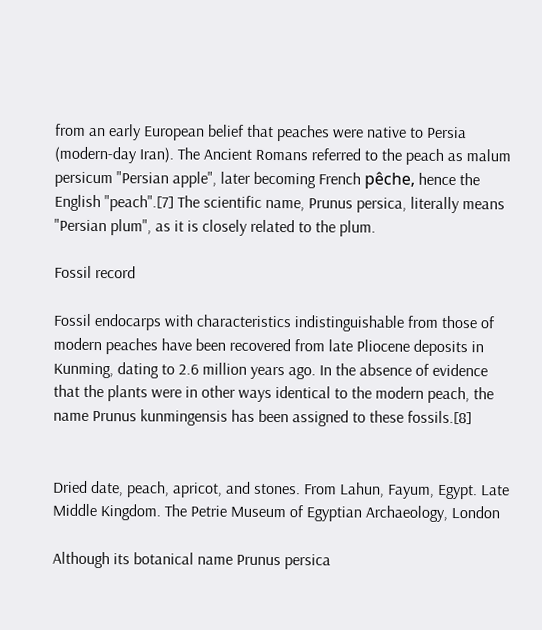from an early European belief that peaches were native to Persia (modern-day Iran). The Ancient Romans referred to the peach as malum persicum "Persian apple", later becoming French pêche, hence the English "peach".[7] The scientific name, Prunus persica, literally means "Persian plum", as it is closely related to the plum.

Fossil record

Fossil endocarps with characteristics indistinguishable from those of modern peaches have been recovered from late Pliocene deposits in Kunming, dating to 2.6 million years ago. In the absence of evidence that the plants were in other ways identical to the modern peach, the name Prunus kunmingensis has been assigned to these fossils.[8]


Dried date, peach, apricot, and stones. From Lahun, Fayum, Egypt. Late Middle Kingdom. The Petrie Museum of Egyptian Archaeology, London

Although its botanical name Prunus persica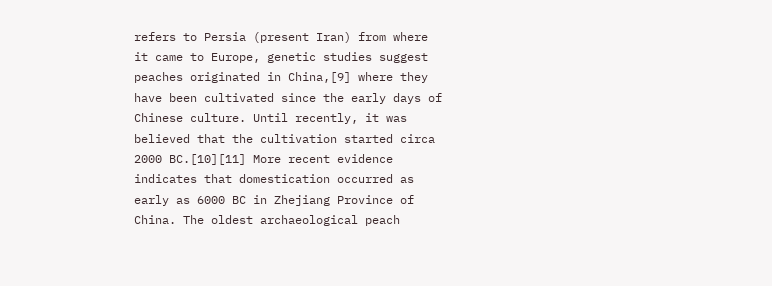refers to Persia (present Iran) from where it came to Europe, genetic studies suggest peaches originated in China,[9] where they have been cultivated since the early days of Chinese culture. Until recently, it was believed that the cultivation started circa 2000 BC.[10][11] More recent evidence indicates that domestication occurred as early as 6000 BC in Zhejiang Province of China. The oldest archaeological peach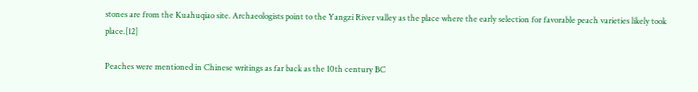stones are from the Kuahuqiao site. Archaeologists point to the Yangzi River valley as the place where the early selection for favorable peach varieties likely took place.[12]

Peaches were mentioned in Chinese writings as far back as the 10th century BC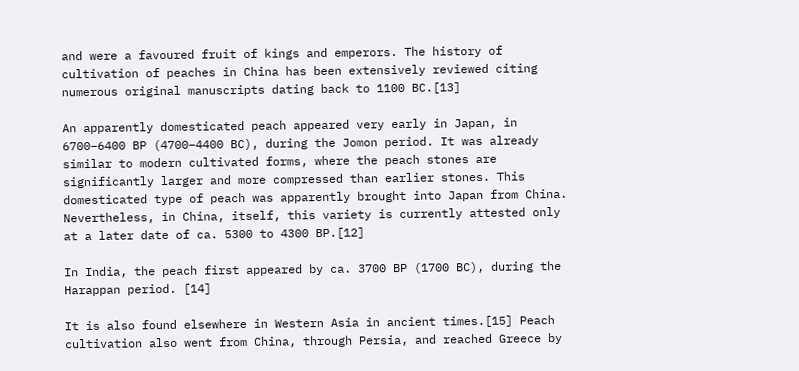and were a favoured fruit of kings and emperors. The history of cultivation of peaches in China has been extensively reviewed citing numerous original manuscripts dating back to 1100 BC.[13]

An apparently domesticated peach appeared very early in Japan, in 6700–6400 BP (4700–4400 BC), during the Jomon period. It was already similar to modern cultivated forms, where the peach stones are significantly larger and more compressed than earlier stones. This domesticated type of peach was apparently brought into Japan from China. Nevertheless, in China, itself, this variety is currently attested only at a later date of ca. 5300 to 4300 BP.[12]

In India, the peach first appeared by ca. 3700 BP (1700 BC), during the Harappan period. [14]

It is also found elsewhere in Western Asia in ancient times.[15] Peach cultivation also went from China, through Persia, and reached Greece by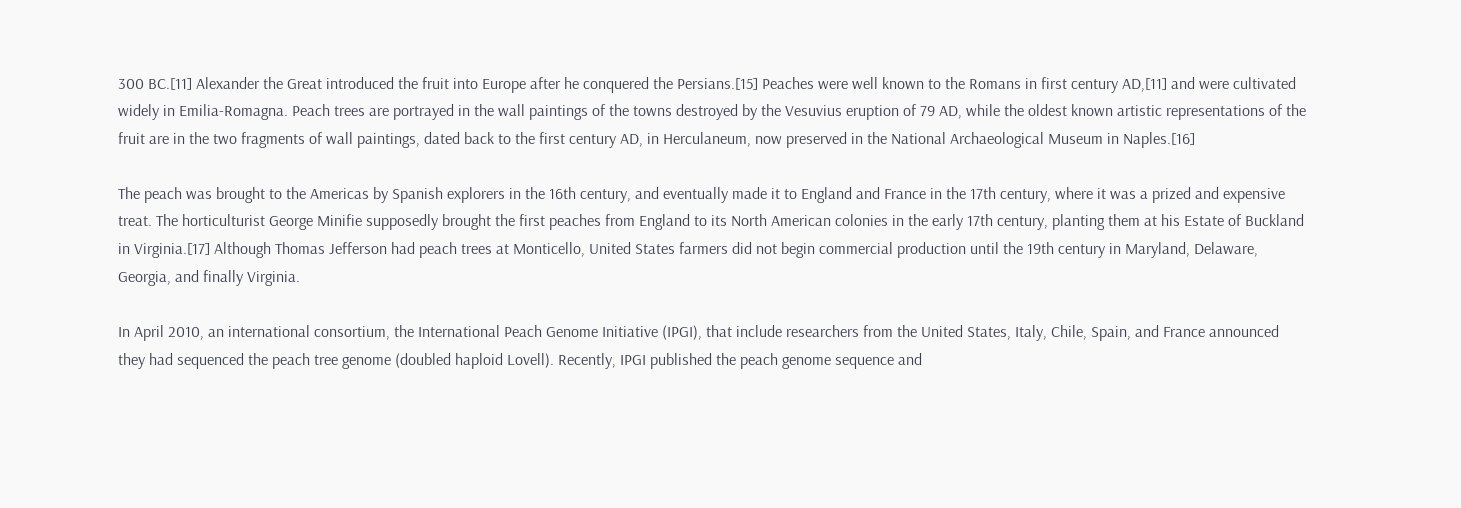300 BC.[11] Alexander the Great introduced the fruit into Europe after he conquered the Persians.[15] Peaches were well known to the Romans in first century AD,[11] and were cultivated widely in Emilia-Romagna. Peach trees are portrayed in the wall paintings of the towns destroyed by the Vesuvius eruption of 79 AD, while the oldest known artistic representations of the fruit are in the two fragments of wall paintings, dated back to the first century AD, in Herculaneum, now preserved in the National Archaeological Museum in Naples.[16]

The peach was brought to the Americas by Spanish explorers in the 16th century, and eventually made it to England and France in the 17th century, where it was a prized and expensive treat. The horticulturist George Minifie supposedly brought the first peaches from England to its North American colonies in the early 17th century, planting them at his Estate of Buckland in Virginia.[17] Although Thomas Jefferson had peach trees at Monticello, United States farmers did not begin commercial production until the 19th century in Maryland, Delaware, Georgia, and finally Virginia.

In April 2010, an international consortium, the International Peach Genome Initiative (IPGI), that include researchers from the United States, Italy, Chile, Spain, and France announced they had sequenced the peach tree genome (doubled haploid Lovell). Recently, IPGI published the peach genome sequence and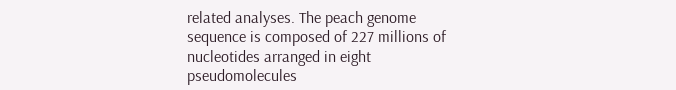related analyses. The peach genome sequence is composed of 227 millions of nucleotides arranged in eight pseudomolecules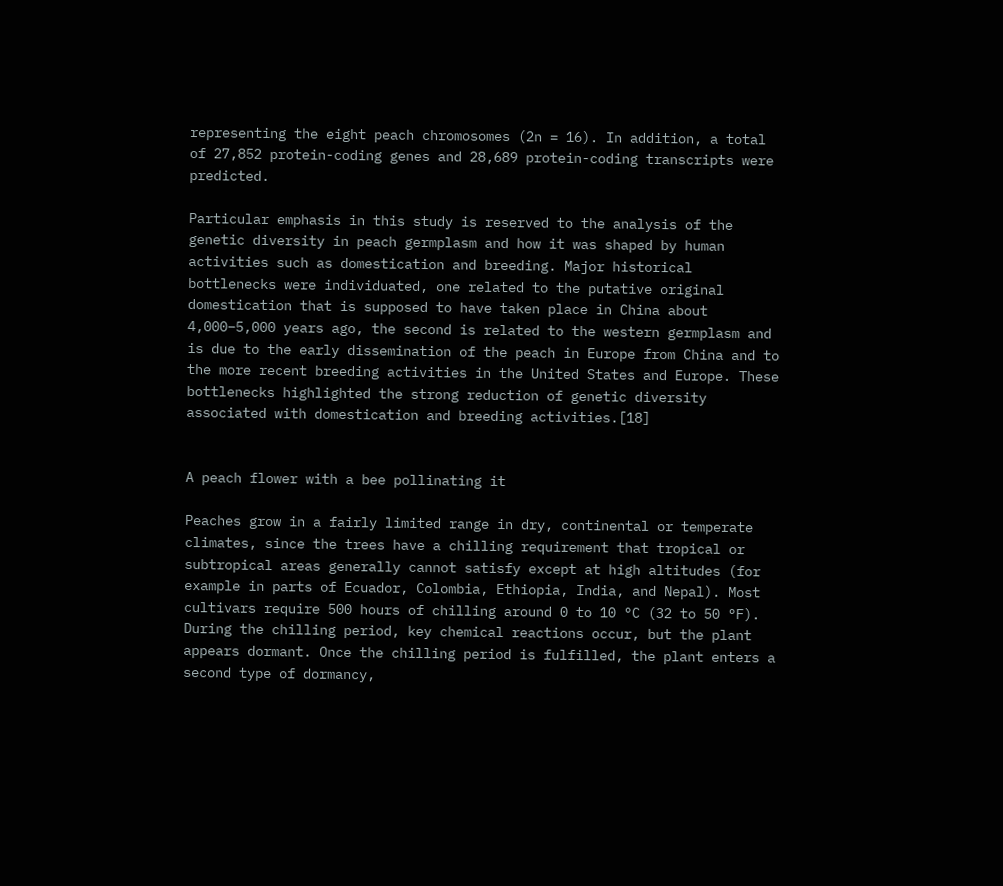representing the eight peach chromosomes (2n = 16). In addition, a total of 27,852 protein-coding genes and 28,689 protein-coding transcripts were predicted.

Particular emphasis in this study is reserved to the analysis of the genetic diversity in peach germplasm and how it was shaped by human activities such as domestication and breeding. Major historical bottlenecks were individuated, one related to the putative original domestication that is supposed to have taken place in China about 4,000–5,000 years ago, the second is related to the western germplasm and is due to the early dissemination of the peach in Europe from China and to the more recent breeding activities in the United States and Europe. These bottlenecks highlighted the strong reduction of genetic diversity associated with domestication and breeding activities.[18]


A peach flower with a bee pollinating it

Peaches grow in a fairly limited range in dry, continental or temperate climates, since the trees have a chilling requirement that tropical or subtropical areas generally cannot satisfy except at high altitudes (for example in parts of Ecuador, Colombia, Ethiopia, India, and Nepal). Most cultivars require 500 hours of chilling around 0 to 10 °C (32 to 50 °F). During the chilling period, key chemical reactions occur, but the plant appears dormant. Once the chilling period is fulfilled, the plant enters a second type of dormancy,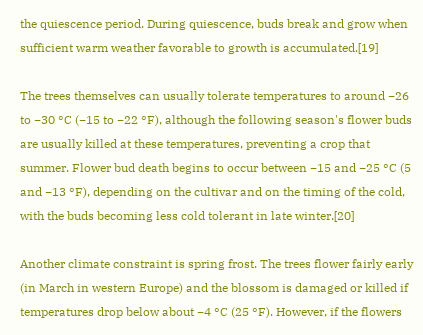the quiescence period. During quiescence, buds break and grow when sufficient warm weather favorable to growth is accumulated.[19]

The trees themselves can usually tolerate temperatures to around −26 to −30 °C (−15 to −22 °F), although the following season's flower buds are usually killed at these temperatures, preventing a crop that summer. Flower bud death begins to occur between −15 and −25 °C (5 and −13 °F), depending on the cultivar and on the timing of the cold, with the buds becoming less cold tolerant in late winter.[20]

Another climate constraint is spring frost. The trees flower fairly early (in March in western Europe) and the blossom is damaged or killed if temperatures drop below about −4 °C (25 °F). However, if the flowers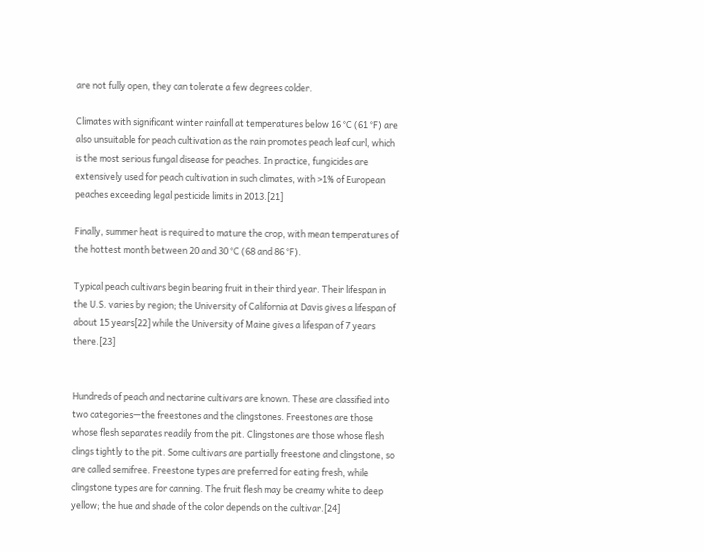are not fully open, they can tolerate a few degrees colder.

Climates with significant winter rainfall at temperatures below 16 °C (61 °F) are also unsuitable for peach cultivation as the rain promotes peach leaf curl, which is the most serious fungal disease for peaches. In practice, fungicides are extensively used for peach cultivation in such climates, with >1% of European peaches exceeding legal pesticide limits in 2013.[21]

Finally, summer heat is required to mature the crop, with mean temperatures of the hottest month between 20 and 30 °C (68 and 86 °F).

Typical peach cultivars begin bearing fruit in their third year. Their lifespan in the U.S. varies by region; the University of California at Davis gives a lifespan of about 15 years[22] while the University of Maine gives a lifespan of 7 years there.[23]


Hundreds of peach and nectarine cultivars are known. These are classified into two categories—the freestones and the clingstones. Freestones are those whose flesh separates readily from the pit. Clingstones are those whose flesh clings tightly to the pit. Some cultivars are partially freestone and clingstone, so are called semifree. Freestone types are preferred for eating fresh, while clingstone types are for canning. The fruit flesh may be creamy white to deep yellow; the hue and shade of the color depends on the cultivar.[24]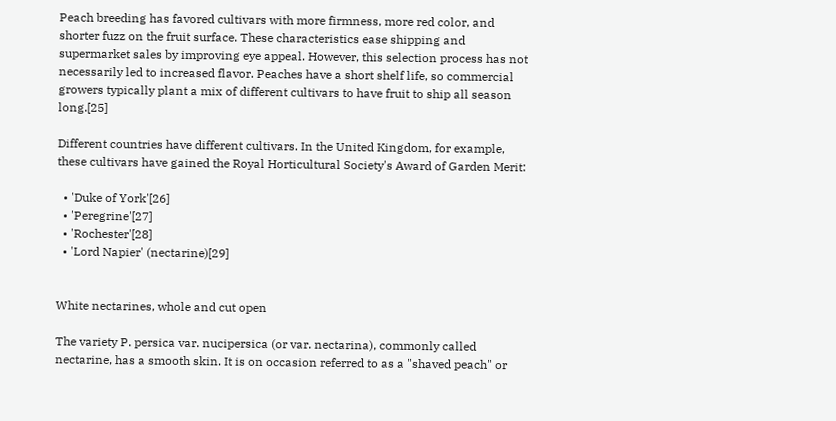Peach breeding has favored cultivars with more firmness, more red color, and shorter fuzz on the fruit surface. These characteristics ease shipping and supermarket sales by improving eye appeal. However, this selection process has not necessarily led to increased flavor. Peaches have a short shelf life, so commercial growers typically plant a mix of different cultivars to have fruit to ship all season long.[25]

Different countries have different cultivars. In the United Kingdom, for example, these cultivars have gained the Royal Horticultural Society's Award of Garden Merit:

  • 'Duke of York'[26]
  • 'Peregrine'[27]
  • 'Rochester'[28]
  • 'Lord Napier' (nectarine)[29]


White nectarines, whole and cut open

The variety P. persica var. nucipersica (or var. nectarina), commonly called nectarine, has a smooth skin. It is on occasion referred to as a "shaved peach" or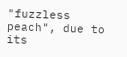"fuzzless peach", due to its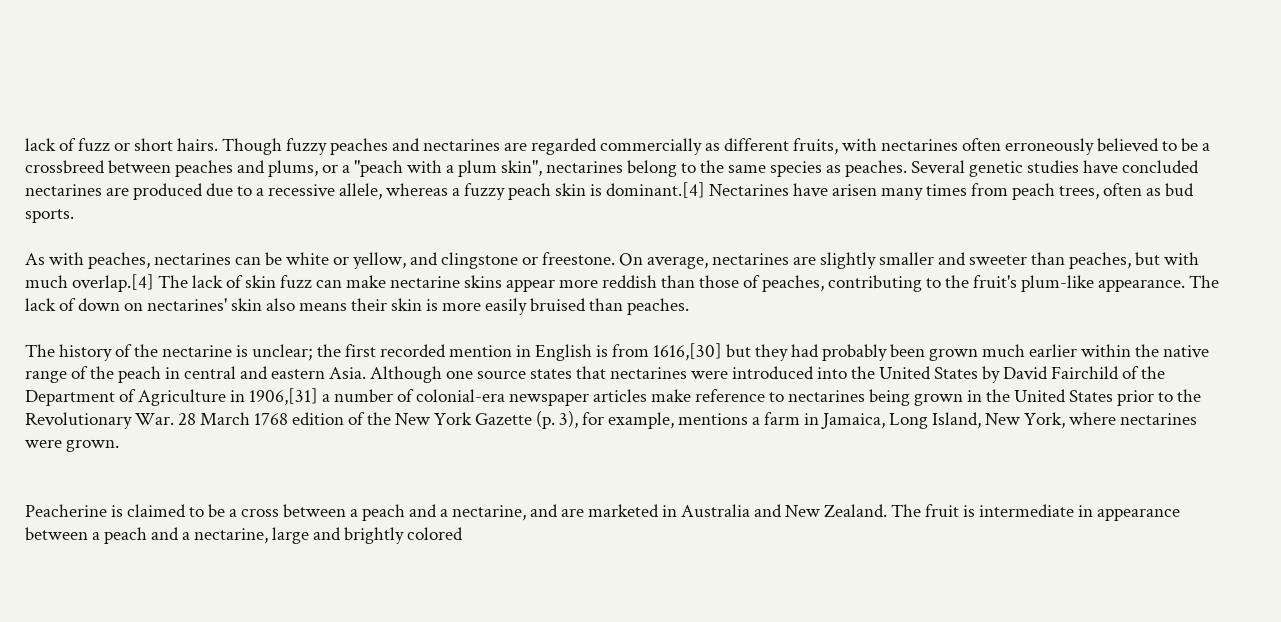lack of fuzz or short hairs. Though fuzzy peaches and nectarines are regarded commercially as different fruits, with nectarines often erroneously believed to be a crossbreed between peaches and plums, or a "peach with a plum skin", nectarines belong to the same species as peaches. Several genetic studies have concluded nectarines are produced due to a recessive allele, whereas a fuzzy peach skin is dominant.[4] Nectarines have arisen many times from peach trees, often as bud sports.

As with peaches, nectarines can be white or yellow, and clingstone or freestone. On average, nectarines are slightly smaller and sweeter than peaches, but with much overlap.[4] The lack of skin fuzz can make nectarine skins appear more reddish than those of peaches, contributing to the fruit's plum-like appearance. The lack of down on nectarines' skin also means their skin is more easily bruised than peaches.

The history of the nectarine is unclear; the first recorded mention in English is from 1616,[30] but they had probably been grown much earlier within the native range of the peach in central and eastern Asia. Although one source states that nectarines were introduced into the United States by David Fairchild of the Department of Agriculture in 1906,[31] a number of colonial-era newspaper articles make reference to nectarines being grown in the United States prior to the Revolutionary War. 28 March 1768 edition of the New York Gazette (p. 3), for example, mentions a farm in Jamaica, Long Island, New York, where nectarines were grown.


Peacherine is claimed to be a cross between a peach and a nectarine, and are marketed in Australia and New Zealand. The fruit is intermediate in appearance between a peach and a nectarine, large and brightly colored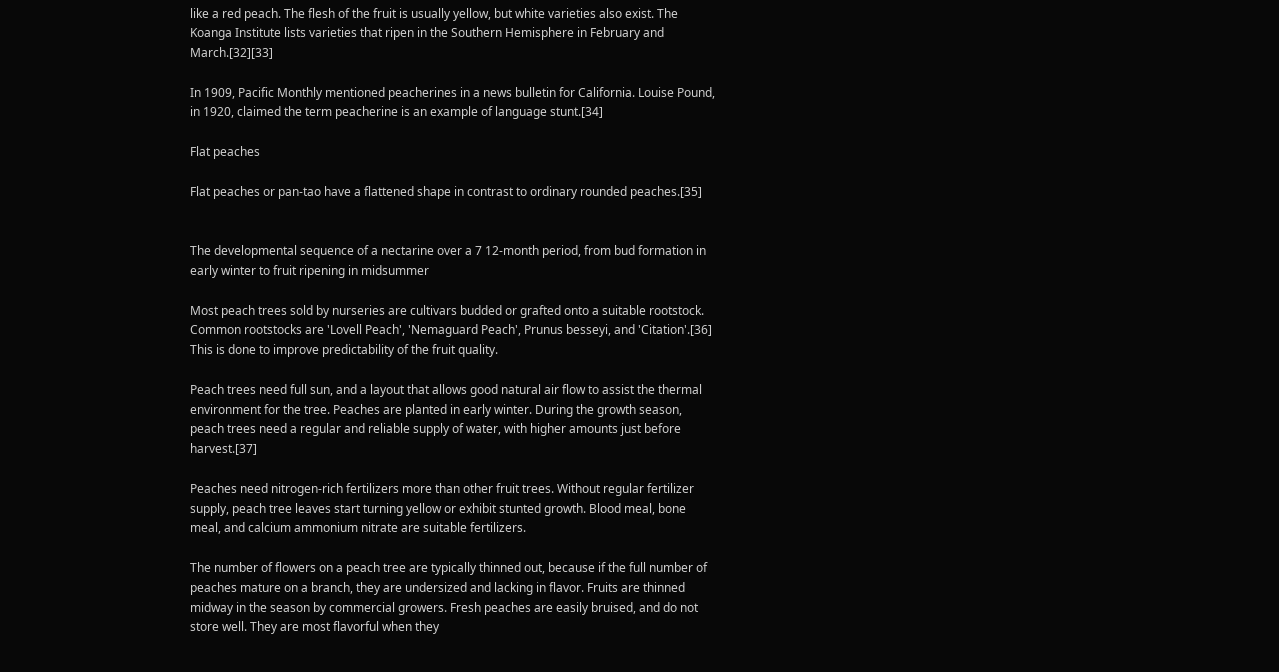like a red peach. The flesh of the fruit is usually yellow, but white varieties also exist. The Koanga Institute lists varieties that ripen in the Southern Hemisphere in February and March.[32][33]

In 1909, Pacific Monthly mentioned peacherines in a news bulletin for California. Louise Pound, in 1920, claimed the term peacherine is an example of language stunt.[34]

Flat peaches

Flat peaches or pan-tao have a flattened shape in contrast to ordinary rounded peaches.[35]


The developmental sequence of a nectarine over a 7 12-month period, from bud formation in early winter to fruit ripening in midsummer

Most peach trees sold by nurseries are cultivars budded or grafted onto a suitable rootstock. Common rootstocks are 'Lovell Peach', 'Nemaguard Peach', Prunus besseyi, and 'Citation'.[36] This is done to improve predictability of the fruit quality.

Peach trees need full sun, and a layout that allows good natural air flow to assist the thermal environment for the tree. Peaches are planted in early winter. During the growth season, peach trees need a regular and reliable supply of water, with higher amounts just before harvest.[37]

Peaches need nitrogen-rich fertilizers more than other fruit trees. Without regular fertilizer supply, peach tree leaves start turning yellow or exhibit stunted growth. Blood meal, bone meal, and calcium ammonium nitrate are suitable fertilizers.

The number of flowers on a peach tree are typically thinned out, because if the full number of peaches mature on a branch, they are undersized and lacking in flavor. Fruits are thinned midway in the season by commercial growers. Fresh peaches are easily bruised, and do not store well. They are most flavorful when they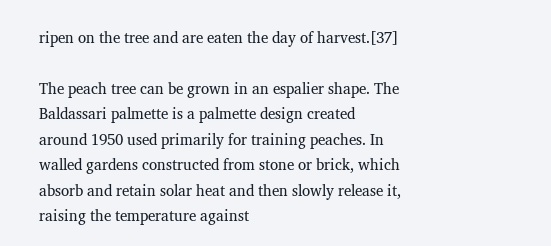ripen on the tree and are eaten the day of harvest.[37]

The peach tree can be grown in an espalier shape. The Baldassari palmette is a palmette design created around 1950 used primarily for training peaches. In walled gardens constructed from stone or brick, which absorb and retain solar heat and then slowly release it, raising the temperature against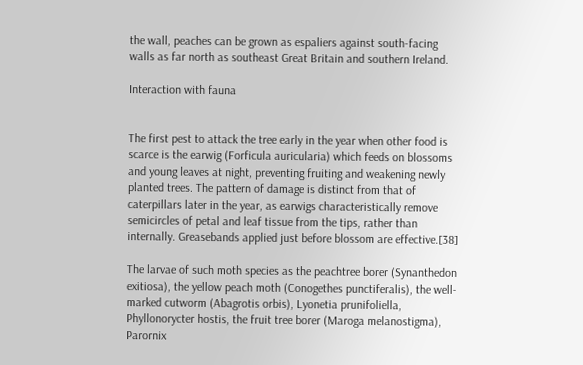the wall, peaches can be grown as espaliers against south-facing walls as far north as southeast Great Britain and southern Ireland.

Interaction with fauna


The first pest to attack the tree early in the year when other food is scarce is the earwig (Forficula auricularia) which feeds on blossoms and young leaves at night, preventing fruiting and weakening newly planted trees. The pattern of damage is distinct from that of caterpillars later in the year, as earwigs characteristically remove semicircles of petal and leaf tissue from the tips, rather than internally. Greasebands applied just before blossom are effective.[38]

The larvae of such moth species as the peachtree borer (Synanthedon exitiosa), the yellow peach moth (Conogethes punctiferalis), the well-marked cutworm (Abagrotis orbis), Lyonetia prunifoliella, Phyllonorycter hostis, the fruit tree borer (Maroga melanostigma), Parornix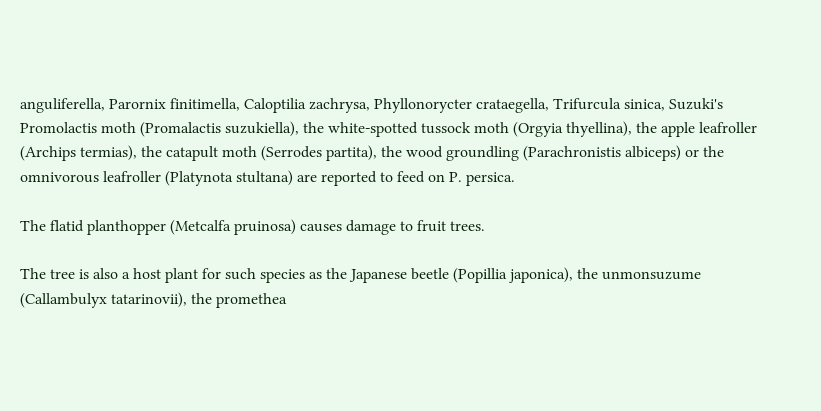anguliferella, Parornix finitimella, Caloptilia zachrysa, Phyllonorycter crataegella, Trifurcula sinica, Suzuki's Promolactis moth (Promalactis suzukiella), the white-spotted tussock moth (Orgyia thyellina), the apple leafroller (Archips termias), the catapult moth (Serrodes partita), the wood groundling (Parachronistis albiceps) or the omnivorous leafroller (Platynota stultana) are reported to feed on P. persica.

The flatid planthopper (Metcalfa pruinosa) causes damage to fruit trees.

The tree is also a host plant for such species as the Japanese beetle (Popillia japonica), the unmonsuzume (Callambulyx tatarinovii), the promethea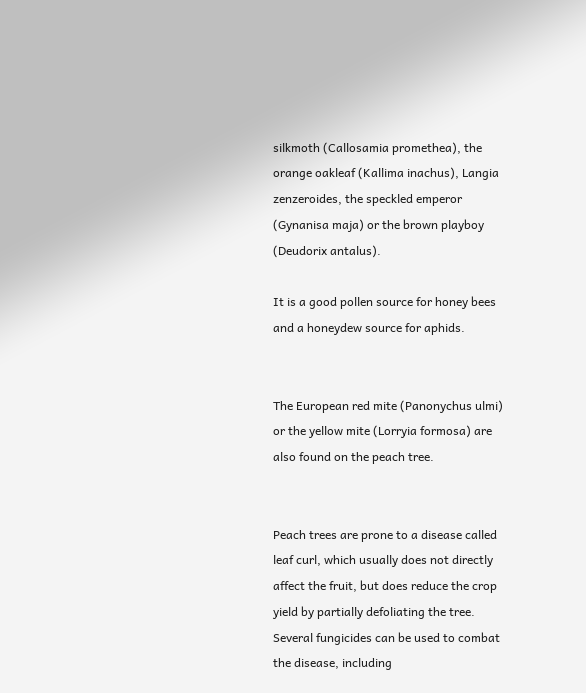silkmoth (Callosamia promethea), the orange oakleaf (Kallima inachus), Langia zenzeroides, the speckled emperor (Gynanisa maja) or the brown playboy (Deudorix antalus).

It is a good pollen source for honey bees and a honeydew source for aphids.


The European red mite (Panonychus ulmi) or the yellow mite (Lorryia formosa) are also found on the peach tree.


Peach trees are prone to a disease called leaf curl, which usually does not directly affect the fruit, but does reduce the crop yield by partially defoliating the tree. Several fungicides can be used to combat the disease, including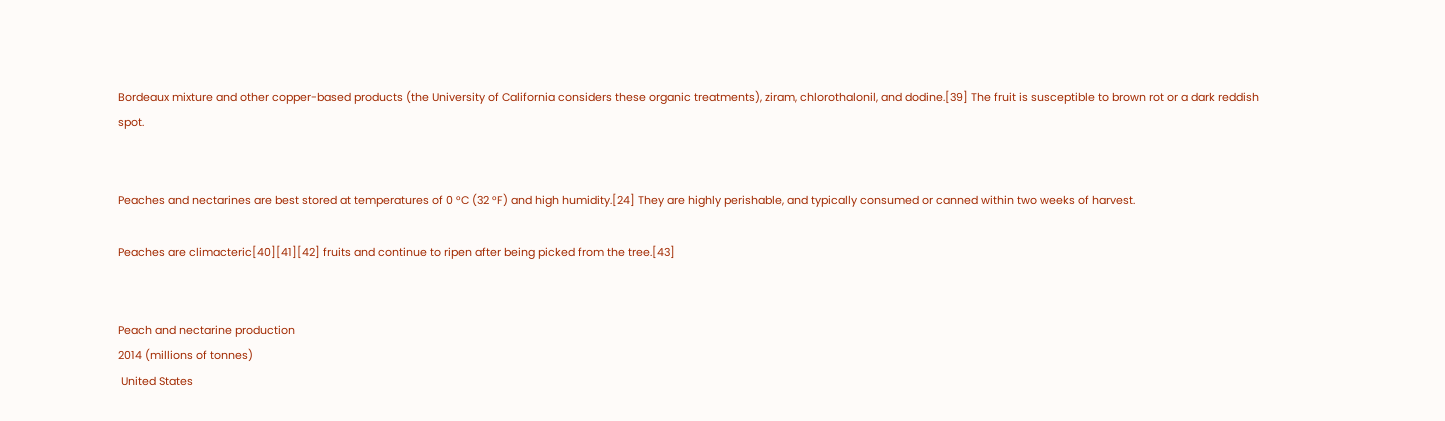Bordeaux mixture and other copper-based products (the University of California considers these organic treatments), ziram, chlorothalonil, and dodine.[39] The fruit is susceptible to brown rot or a dark reddish spot.


Peaches and nectarines are best stored at temperatures of 0 °C (32 °F) and high humidity.[24] They are highly perishable, and typically consumed or canned within two weeks of harvest.

Peaches are climacteric[40][41][42] fruits and continue to ripen after being picked from the tree.[43]


Peach and nectarine production
2014 (millions of tonnes)
 United States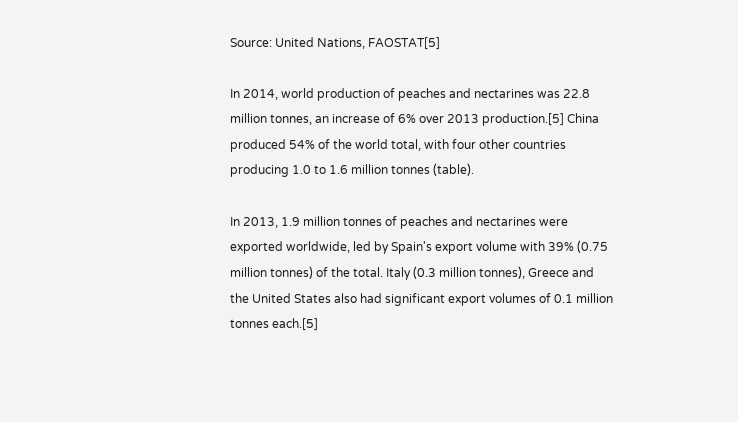Source: United Nations, FAOSTAT[5]

In 2014, world production of peaches and nectarines was 22.8 million tonnes, an increase of 6% over 2013 production.[5] China produced 54% of the world total, with four other countries producing 1.0 to 1.6 million tonnes (table).

In 2013, 1.9 million tonnes of peaches and nectarines were exported worldwide, led by Spain's export volume with 39% (0.75 million tonnes) of the total. Italy (0.3 million tonnes), Greece and the United States also had significant export volumes of 0.1 million tonnes each.[5]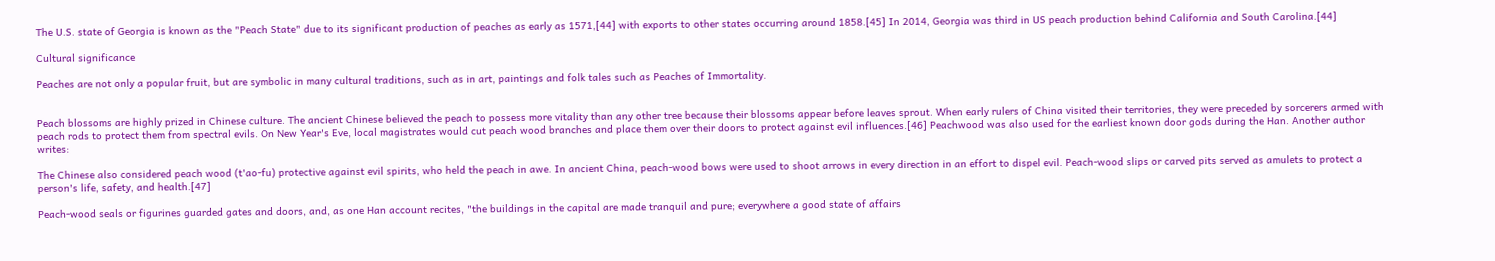The U.S. state of Georgia is known as the "Peach State" due to its significant production of peaches as early as 1571,[44] with exports to other states occurring around 1858.[45] In 2014, Georgia was third in US peach production behind California and South Carolina.[44]

Cultural significance

Peaches are not only a popular fruit, but are symbolic in many cultural traditions, such as in art, paintings and folk tales such as Peaches of Immortality.


Peach blossoms are highly prized in Chinese culture. The ancient Chinese believed the peach to possess more vitality than any other tree because their blossoms appear before leaves sprout. When early rulers of China visited their territories, they were preceded by sorcerers armed with peach rods to protect them from spectral evils. On New Year's Eve, local magistrates would cut peach wood branches and place them over their doors to protect against evil influences.[46] Peachwood was also used for the earliest known door gods during the Han. Another author writes:

The Chinese also considered peach wood (t'ao-fu) protective against evil spirits, who held the peach in awe. In ancient China, peach-wood bows were used to shoot arrows in every direction in an effort to dispel evil. Peach-wood slips or carved pits served as amulets to protect a person's life, safety, and health.[47]

Peach-wood seals or figurines guarded gates and doors, and, as one Han account recites, "the buildings in the capital are made tranquil and pure; everywhere a good state of affairs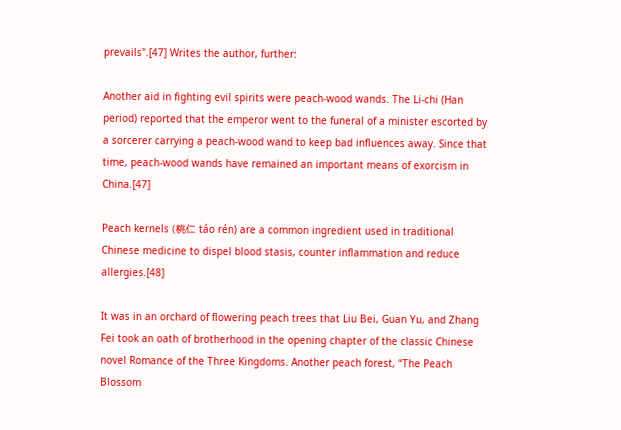prevails".[47] Writes the author, further:

Another aid in fighting evil spirits were peach-wood wands. The Li-chi (Han period) reported that the emperor went to the funeral of a minister escorted by a sorcerer carrying a peach-wood wand to keep bad influences away. Since that time, peach-wood wands have remained an important means of exorcism in China.[47]

Peach kernels (桃仁 táo rén) are a common ingredient used in traditional Chinese medicine to dispel blood stasis, counter inflammation and reduce allergies.[48]

It was in an orchard of flowering peach trees that Liu Bei, Guan Yu, and Zhang Fei took an oath of brotherhood in the opening chapter of the classic Chinese novel Romance of the Three Kingdoms. Another peach forest, “The Peach Blossom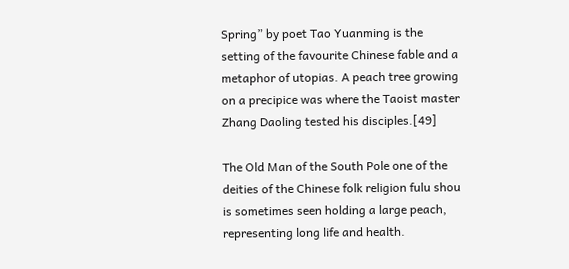Spring” by poet Tao Yuanming is the setting of the favourite Chinese fable and a metaphor of utopias. A peach tree growing on a precipice was where the Taoist master Zhang Daoling tested his disciples.[49]

The Old Man of the South Pole one of the deities of the Chinese folk religion fulu shou is sometimes seen holding a large peach, representing long life and health.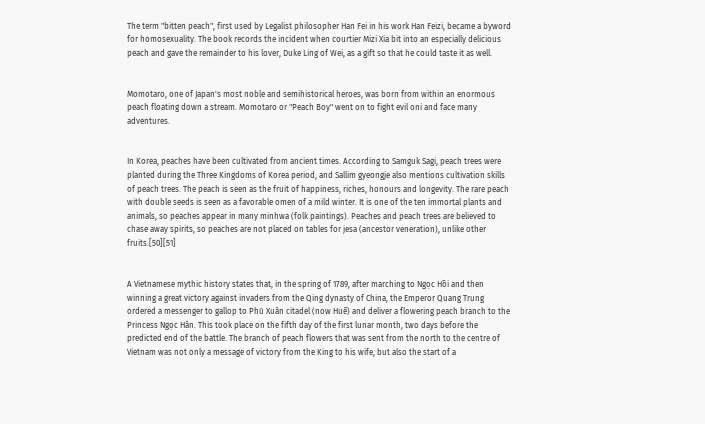The term "bitten peach", first used by Legalist philosopher Han Fei in his work Han Feizi, became a byword for homosexuality. The book records the incident when courtier Mizi Xia bit into an especially delicious peach and gave the remainder to his lover, Duke Ling of Wei, as a gift so that he could taste it as well.


Momotaro, one of Japan's most noble and semihistorical heroes, was born from within an enormous peach floating down a stream. Momotaro or "Peach Boy" went on to fight evil oni and face many adventures.


In Korea, peaches have been cultivated from ancient times. According to Samguk Sagi, peach trees were planted during the Three Kingdoms of Korea period, and Sallim gyeongje also mentions cultivation skills of peach trees. The peach is seen as the fruit of happiness, riches, honours and longevity. The rare peach with double seeds is seen as a favorable omen of a mild winter. It is one of the ten immortal plants and animals, so peaches appear in many minhwa (folk paintings). Peaches and peach trees are believed to chase away spirits, so peaches are not placed on tables for jesa (ancestor veneration), unlike other fruits.[50][51]


A Vietnamese mythic history states that, in the spring of 1789, after marching to Ngọc Hồi and then winning a great victory against invaders from the Qing dynasty of China, the Emperor Quang Trung ordered a messenger to gallop to Phú Xuân citadel (now Huế) and deliver a flowering peach branch to the Princess Ngọc Hân. This took place on the fifth day of the first lunar month, two days before the predicted end of the battle. The branch of peach flowers that was sent from the north to the centre of Vietnam was not only a message of victory from the King to his wife, but also the start of a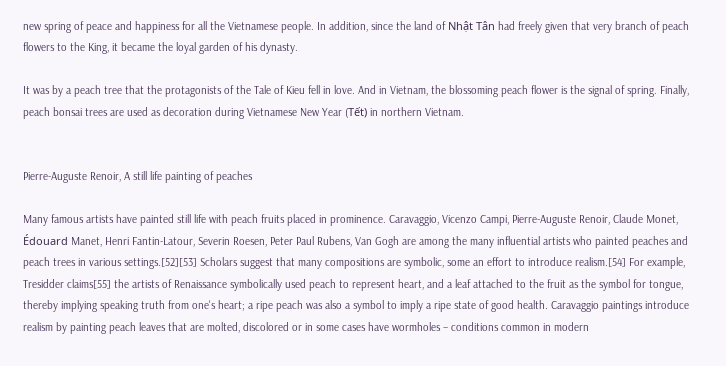new spring of peace and happiness for all the Vietnamese people. In addition, since the land of Nhật Tân had freely given that very branch of peach flowers to the King, it became the loyal garden of his dynasty.

It was by a peach tree that the protagonists of the Tale of Kieu fell in love. And in Vietnam, the blossoming peach flower is the signal of spring. Finally, peach bonsai trees are used as decoration during Vietnamese New Year (Tết) in northern Vietnam.


Pierre-Auguste Renoir, A still life painting of peaches

Many famous artists have painted still life with peach fruits placed in prominence. Caravaggio, Vicenzo Campi, Pierre-Auguste Renoir, Claude Monet, Édouard Manet, Henri Fantin-Latour, Severin Roesen, Peter Paul Rubens, Van Gogh are among the many influential artists who painted peaches and peach trees in various settings.[52][53] Scholars suggest that many compositions are symbolic, some an effort to introduce realism.[54] For example, Tresidder claims[55] the artists of Renaissance symbolically used peach to represent heart, and a leaf attached to the fruit as the symbol for tongue, thereby implying speaking truth from one's heart; a ripe peach was also a symbol to imply a ripe state of good health. Caravaggio paintings introduce realism by painting peach leaves that are molted, discolored or in some cases have wormholes – conditions common in modern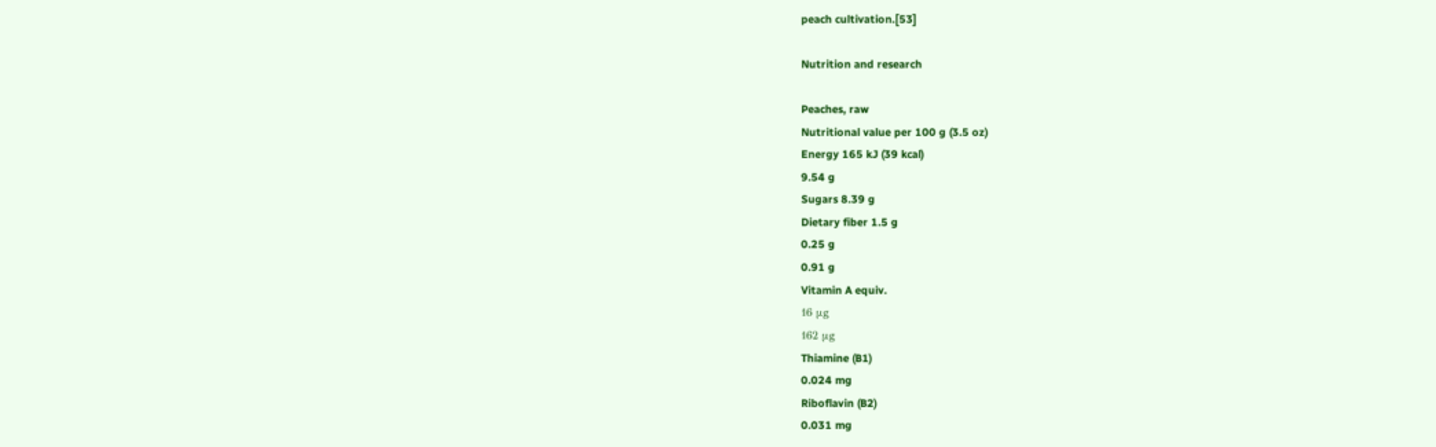peach cultivation.[53]

Nutrition and research

Peaches, raw
Nutritional value per 100 g (3.5 oz)
Energy 165 kJ (39 kcal)
9.54 g
Sugars 8.39 g
Dietary fiber 1.5 g
0.25 g
0.91 g
Vitamin A equiv.
16 μg
162 μg
Thiamine (B1)
0.024 mg
Riboflavin (B2)
0.031 mg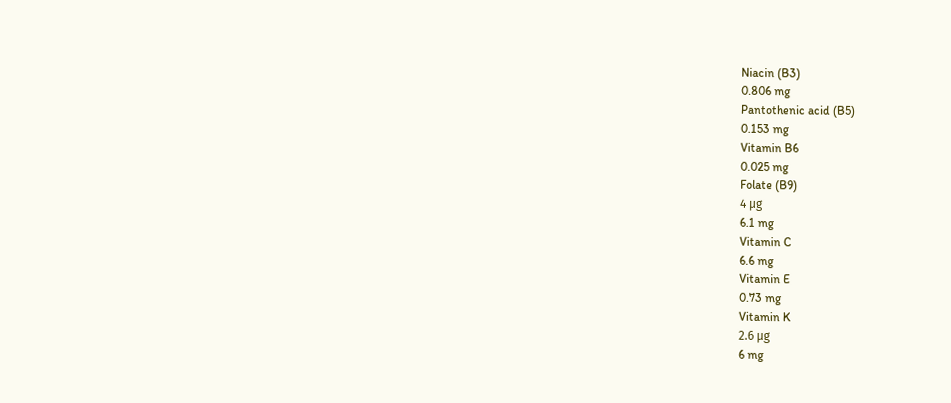Niacin (B3)
0.806 mg
Pantothenic acid (B5)
0.153 mg
Vitamin B6
0.025 mg
Folate (B9)
4 μg
6.1 mg
Vitamin C
6.6 mg
Vitamin E
0.73 mg
Vitamin K
2.6 μg
6 mg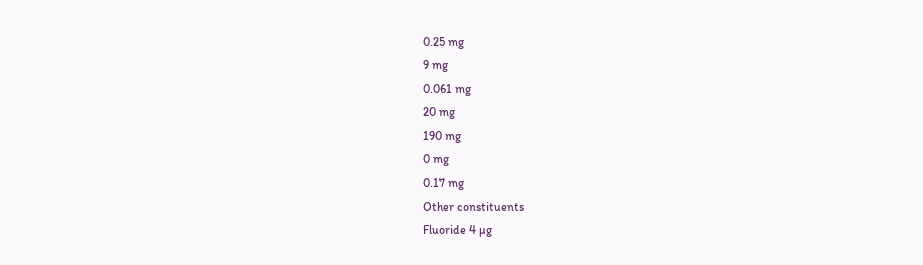0.25 mg
9 mg
0.061 mg
20 mg
190 mg
0 mg
0.17 mg
Other constituents
Fluoride 4 µg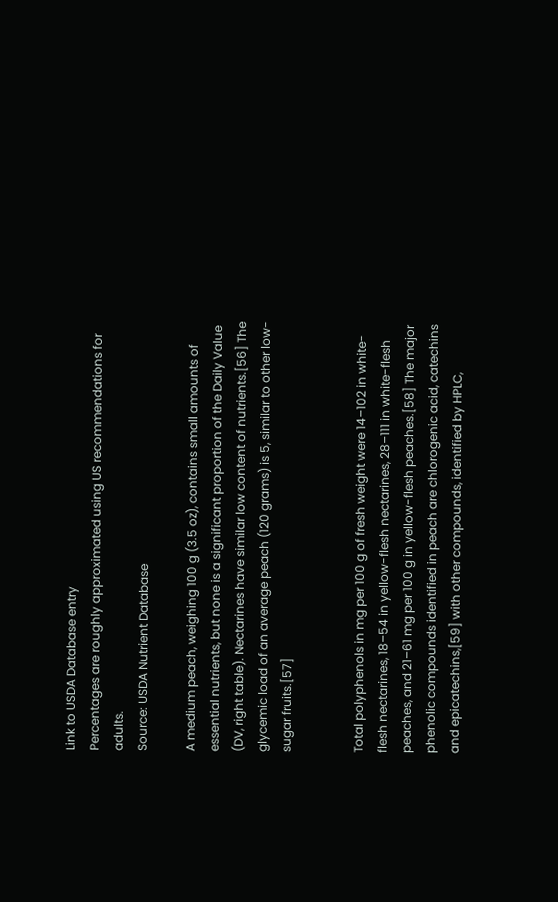Link to USDA Database entry
Percentages are roughly approximated using US recommendations for adults.
Source: USDA Nutrient Database

A medium peach, weighing 100 g (3.5 oz), contains small amounts of essential nutrients, but none is a significant proportion of the Daily Value (DV, right table). Nectarines have similar low content of nutrients.[56] The glycemic load of an average peach (120 grams) is 5, similar to other low-sugar fruits.[57]


Total polyphenols in mg per 100 g of fresh weight were 14–102 in white-flesh nectarines, 18–54 in yellow-flesh nectarines, 28–111 in white-flesh peaches, and 21–61 mg per 100 g in yellow-flesh peaches.[58] The major phenolic compounds identified in peach are chlorogenic acid, catechins and epicatechins,[59] with other compounds, identified by HPLC,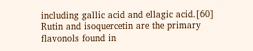including gallic acid and ellagic acid.[60] Rutin and isoquercetin are the primary flavonols found in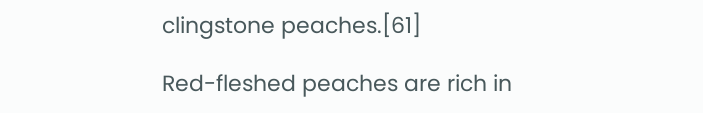clingstone peaches.[61]

Red-fleshed peaches are rich in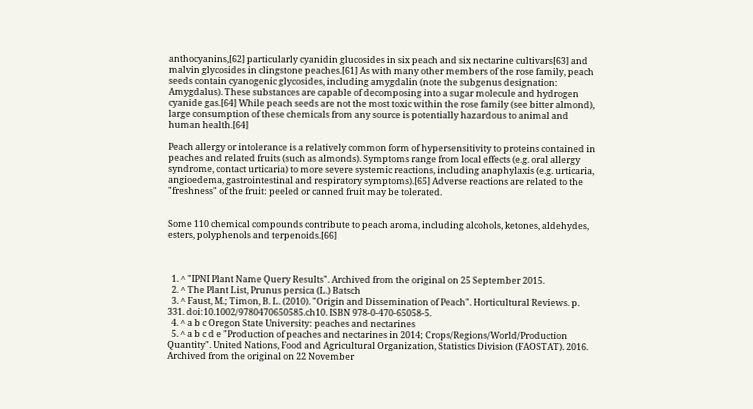anthocyanins,[62] particularly cyanidin glucosides in six peach and six nectarine cultivars[63] and malvin glycosides in clingstone peaches.[61] As with many other members of the rose family, peach seeds contain cyanogenic glycosides, including amygdalin (note the subgenus designation: Amygdalus). These substances are capable of decomposing into a sugar molecule and hydrogen cyanide gas.[64] While peach seeds are not the most toxic within the rose family (see bitter almond), large consumption of these chemicals from any source is potentially hazardous to animal and human health.[64]

Peach allergy or intolerance is a relatively common form of hypersensitivity to proteins contained in peaches and related fruits (such as almonds). Symptoms range from local effects (e.g. oral allergy syndrome, contact urticaria) to more severe systemic reactions, including anaphylaxis (e.g. urticaria, angioedema, gastrointestinal and respiratory symptoms).[65] Adverse reactions are related to the "freshness" of the fruit: peeled or canned fruit may be tolerated.


Some 110 chemical compounds contribute to peach aroma, including alcohols, ketones, aldehydes, esters, polyphenols and terpenoids.[66]



  1. ^ "IPNI Plant Name Query Results". Archived from the original on 25 September 2015.
  2. ^ The Plant List, Prunus persica (L.) Batsch
  3. ^ Faust, M.; Timon, B. L. (2010). "Origin and Dissemination of Peach". Horticultural Reviews. p. 331. doi:10.1002/9780470650585.ch10. ISBN 978-0-470-65058-5.
  4. ^ a b c Oregon State University: peaches and nectarines
  5. ^ a b c d e "Production of peaches and nectarines in 2014; Crops/Regions/World/Production Quantity". United Nations, Food and Agricultural Organization, Statistics Division (FAOSTAT). 2016. Archived from the original on 22 November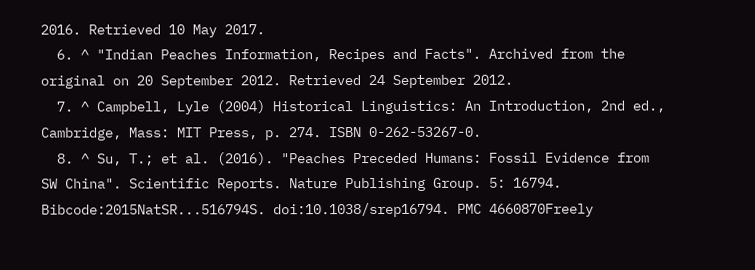2016. Retrieved 10 May 2017.
  6. ^ "Indian Peaches Information, Recipes and Facts". Archived from the original on 20 September 2012. Retrieved 24 September 2012.
  7. ^ Campbell, Lyle (2004) Historical Linguistics: An Introduction, 2nd ed., Cambridge, Mass: MIT Press, p. 274. ISBN 0-262-53267-0.
  8. ^ Su, T.; et al. (2016). "Peaches Preceded Humans: Fossil Evidence from SW China". Scientific Reports. Nature Publishing Group. 5: 16794. Bibcode:2015NatSR...516794S. doi:10.1038/srep16794. PMC 4660870Freely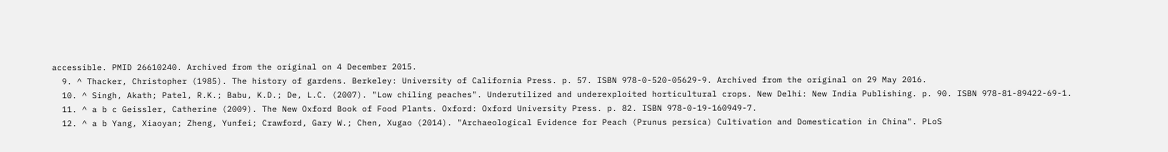accessible. PMID 26610240. Archived from the original on 4 December 2015.
  9. ^ Thacker, Christopher (1985). The history of gardens. Berkeley: University of California Press. p. 57. ISBN 978-0-520-05629-9. Archived from the original on 29 May 2016.
  10. ^ Singh, Akath; Patel, R.K.; Babu, K.D.; De, L.C. (2007). "Low chiling peaches". Underutilized and underexploited horticultural crops. New Delhi: New India Publishing. p. 90. ISBN 978-81-89422-69-1.
  11. ^ a b c Geissler, Catherine (2009). The New Oxford Book of Food Plants. Oxford: Oxford University Press. p. 82. ISBN 978-0-19-160949-7.
  12. ^ a b Yang, Xiaoyan; Zheng, Yunfei; Crawford, Gary W.; Chen, Xugao (2014). "Archaeological Evidence for Peach (Prunus persica) Cultivation and Domestication in China". PLoS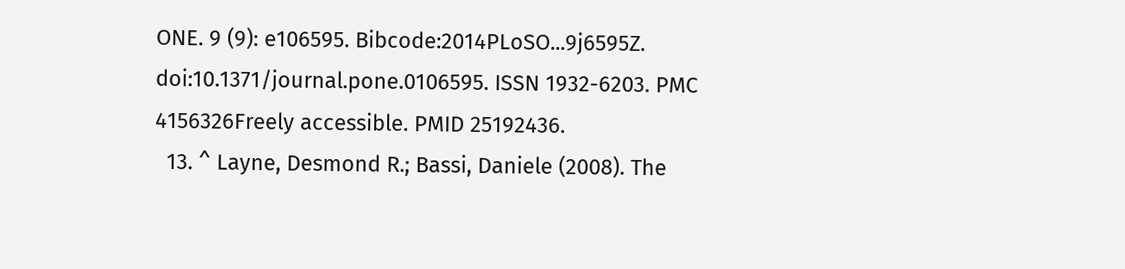ONE. 9 (9): e106595. Bibcode:2014PLoSO...9j6595Z. doi:10.1371/journal.pone.0106595. ISSN 1932-6203. PMC 4156326Freely accessible. PMID 25192436.
  13. ^ Layne, Desmond R.; Bassi, Daniele (2008). The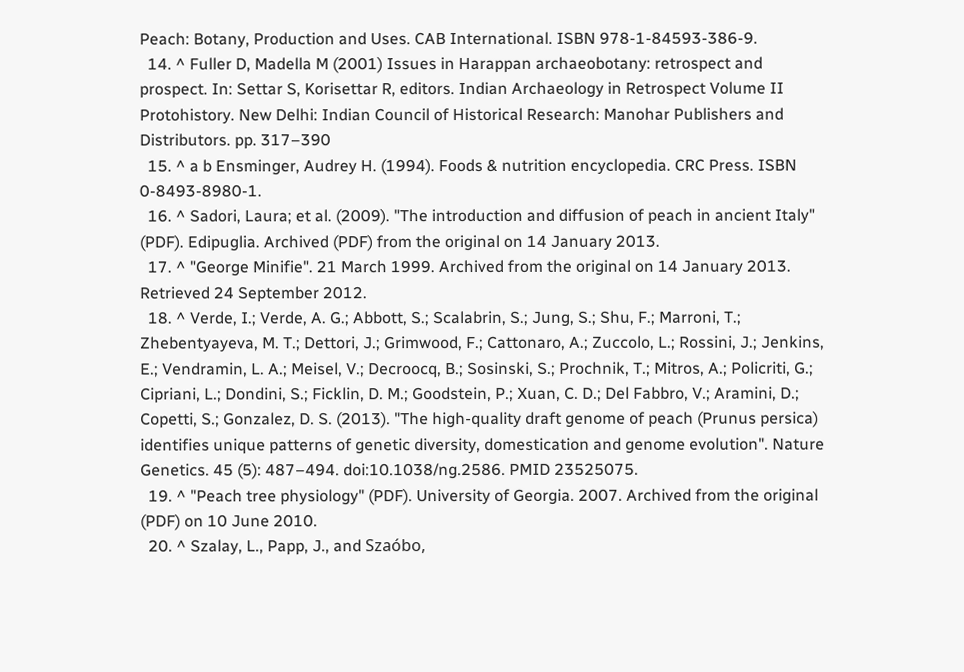Peach: Botany, Production and Uses. CAB International. ISBN 978-1-84593-386-9.
  14. ^ Fuller D, Madella M (2001) Issues in Harappan archaeobotany: retrospect and prospect. In: Settar S, Korisettar R, editors. Indian Archaeology in Retrospect Volume II Protohistory. New Delhi: Indian Council of Historical Research: Manohar Publishers and Distributors. pp. 317–390
  15. ^ a b Ensminger, Audrey H. (1994). Foods & nutrition encyclopedia. CRC Press. ISBN 0-8493-8980-1.
  16. ^ Sadori, Laura; et al. (2009). "The introduction and diffusion of peach in ancient Italy" (PDF). Edipuglia. Archived (PDF) from the original on 14 January 2013.
  17. ^ "George Minifie". 21 March 1999. Archived from the original on 14 January 2013. Retrieved 24 September 2012.
  18. ^ Verde, I.; Verde, A. G.; Abbott, S.; Scalabrin, S.; Jung, S.; Shu, F.; Marroni, T.; Zhebentyayeva, M. T.; Dettori, J.; Grimwood, F.; Cattonaro, A.; Zuccolo, L.; Rossini, J.; Jenkins, E.; Vendramin, L. A.; Meisel, V.; Decroocq, B.; Sosinski, S.; Prochnik, T.; Mitros, A.; Policriti, G.; Cipriani, L.; Dondini, S.; Ficklin, D. M.; Goodstein, P.; Xuan, C. D.; Del Fabbro, V.; Aramini, D.; Copetti, S.; Gonzalez, D. S. (2013). "The high-quality draft genome of peach (Prunus persica) identifies unique patterns of genetic diversity, domestication and genome evolution". Nature Genetics. 45 (5): 487–494. doi:10.1038/ng.2586. PMID 23525075.
  19. ^ "Peach tree physiology" (PDF). University of Georgia. 2007. Archived from the original (PDF) on 10 June 2010.
  20. ^ Szalay, L., Papp, J., and Szaóbo,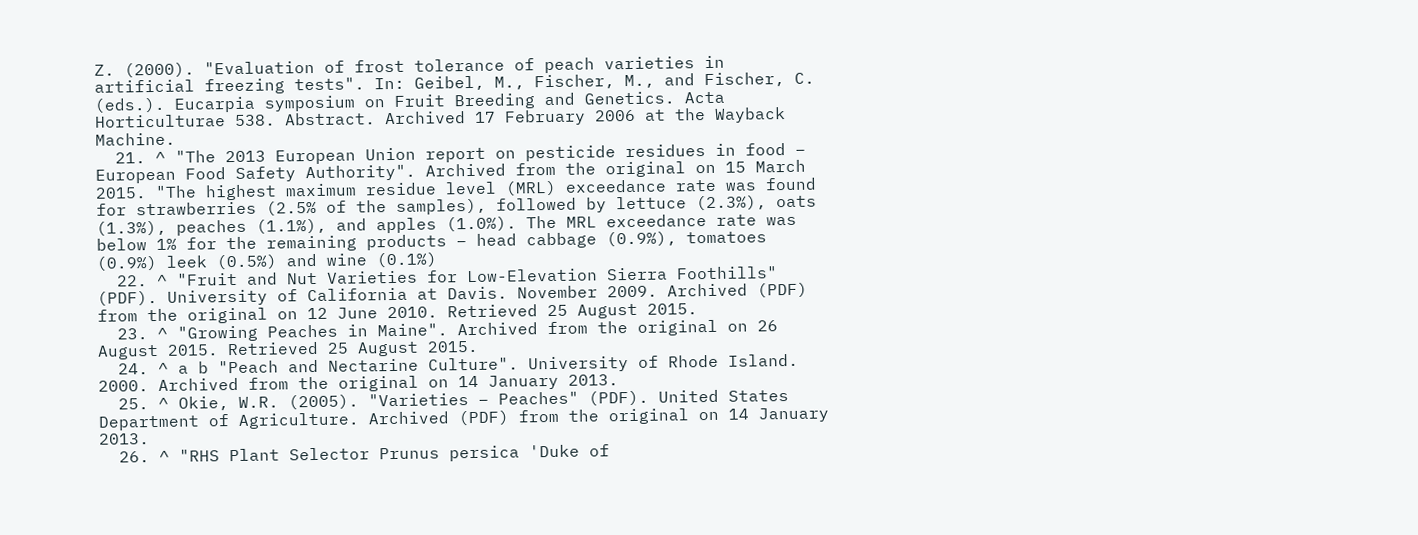Z. (2000). "Evaluation of frost tolerance of peach varieties in artificial freezing tests". In: Geibel, M., Fischer, M., and Fischer, C. (eds.). Eucarpia symposium on Fruit Breeding and Genetics. Acta Horticulturae 538. Abstract. Archived 17 February 2006 at the Wayback Machine.
  21. ^ "The 2013 European Union report on pesticide residues in food – European Food Safety Authority". Archived from the original on 15 March 2015. "The highest maximum residue level (MRL) exceedance rate was found for strawberries (2.5% of the samples), followed by lettuce (2.3%), oats (1.3%), peaches (1.1%), and apples (1.0%). The MRL exceedance rate was below 1% for the remaining products – head cabbage (0.9%), tomatoes (0.9%) leek (0.5%) and wine (0.1%)
  22. ^ "Fruit and Nut Varieties for Low-Elevation Sierra Foothills" (PDF). University of California at Davis. November 2009. Archived (PDF) from the original on 12 June 2010. Retrieved 25 August 2015.
  23. ^ "Growing Peaches in Maine". Archived from the original on 26 August 2015. Retrieved 25 August 2015.
  24. ^ a b "Peach and Nectarine Culture". University of Rhode Island. 2000. Archived from the original on 14 January 2013.
  25. ^ Okie, W.R. (2005). "Varieties – Peaches" (PDF). United States Department of Agriculture. Archived (PDF) from the original on 14 January 2013.
  26. ^ "RHS Plant Selector Prunus persica 'Duke of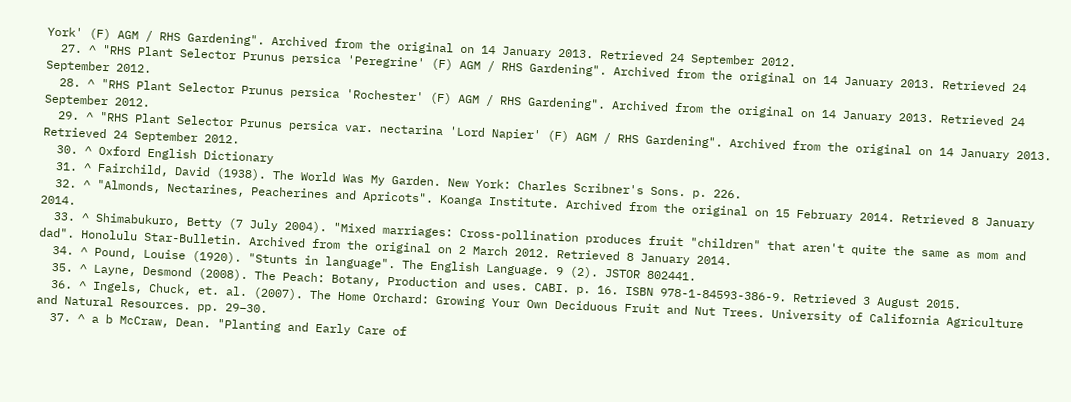York' (F) AGM / RHS Gardening". Archived from the original on 14 January 2013. Retrieved 24 September 2012.
  27. ^ "RHS Plant Selector Prunus persica 'Peregrine' (F) AGM / RHS Gardening". Archived from the original on 14 January 2013. Retrieved 24 September 2012.
  28. ^ "RHS Plant Selector Prunus persica 'Rochester' (F) AGM / RHS Gardening". Archived from the original on 14 January 2013. Retrieved 24 September 2012.
  29. ^ "RHS Plant Selector Prunus persica var. nectarina 'Lord Napier' (F) AGM / RHS Gardening". Archived from the original on 14 January 2013. Retrieved 24 September 2012.
  30. ^ Oxford English Dictionary
  31. ^ Fairchild, David (1938). The World Was My Garden. New York: Charles Scribner's Sons. p. 226.
  32. ^ "Almonds, Nectarines, Peacherines and Apricots". Koanga Institute. Archived from the original on 15 February 2014. Retrieved 8 January 2014.
  33. ^ Shimabukuro, Betty (7 July 2004). "Mixed marriages: Cross-pollination produces fruit "children" that aren't quite the same as mom and dad". Honolulu Star-Bulletin. Archived from the original on 2 March 2012. Retrieved 8 January 2014.
  34. ^ Pound, Louise (1920). "Stunts in language". The English Language. 9 (2). JSTOR 802441.
  35. ^ Layne, Desmond (2008). The Peach: Botany, Production and uses. CABI. p. 16. ISBN 978-1-84593-386-9. Retrieved 3 August 2015.
  36. ^ Ingels, Chuck, et. al. (2007). The Home Orchard: Growing Your Own Deciduous Fruit and Nut Trees. University of California Agriculture and Natural Resources. pp. 29–30.
  37. ^ a b McCraw, Dean. "Planting and Early Care of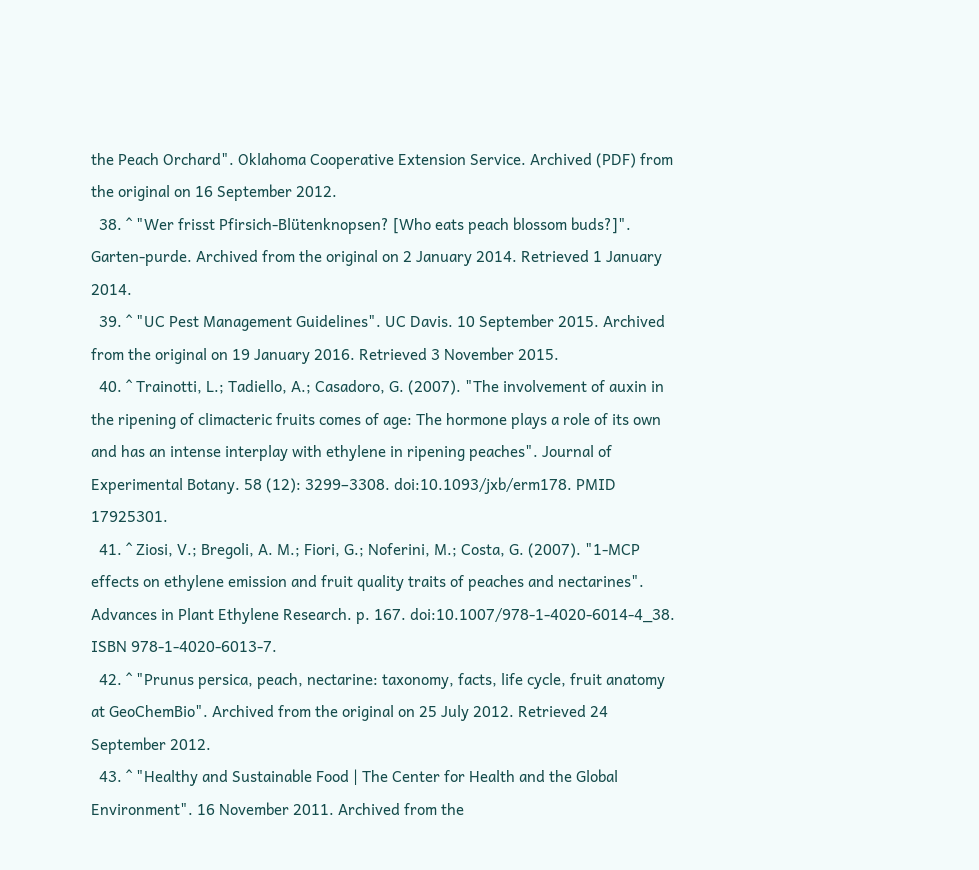the Peach Orchard". Oklahoma Cooperative Extension Service. Archived (PDF) from the original on 16 September 2012.
  38. ^ "Wer frisst Pfirsich-Blütenknopsen? [Who eats peach blossom buds?]". Garten-purde. Archived from the original on 2 January 2014. Retrieved 1 January 2014.
  39. ^ "UC Pest Management Guidelines". UC Davis. 10 September 2015. Archived from the original on 19 January 2016. Retrieved 3 November 2015.
  40. ^ Trainotti, L.; Tadiello, A.; Casadoro, G. (2007). "The involvement of auxin in the ripening of climacteric fruits comes of age: The hormone plays a role of its own and has an intense interplay with ethylene in ripening peaches". Journal of Experimental Botany. 58 (12): 3299–3308. doi:10.1093/jxb/erm178. PMID 17925301.
  41. ^ Ziosi, V.; Bregoli, A. M.; Fiori, G.; Noferini, M.; Costa, G. (2007). "1-MCP effects on ethylene emission and fruit quality traits of peaches and nectarines". Advances in Plant Ethylene Research. p. 167. doi:10.1007/978-1-4020-6014-4_38. ISBN 978-1-4020-6013-7.
  42. ^ "Prunus persica, peach, nectarine: taxonomy, facts, life cycle, fruit anatomy at GeoChemBio". Archived from the original on 25 July 2012. Retrieved 24 September 2012.
  43. ^ "Healthy and Sustainable Food | The Center for Health and the Global Environment". 16 November 2011. Archived from the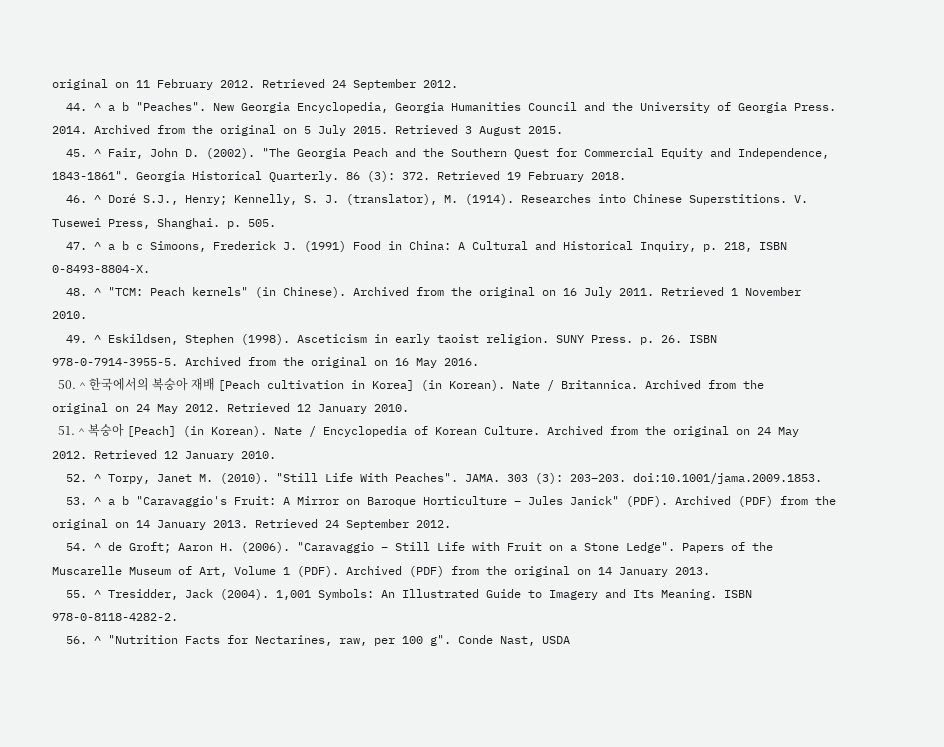original on 11 February 2012. Retrieved 24 September 2012.
  44. ^ a b "Peaches". New Georgia Encyclopedia, Georgia Humanities Council and the University of Georgia Press. 2014. Archived from the original on 5 July 2015. Retrieved 3 August 2015.
  45. ^ Fair, John D. (2002). "The Georgia Peach and the Southern Quest for Commercial Equity and Independence, 1843-1861". Georgia Historical Quarterly. 86 (3): 372. Retrieved 19 February 2018.
  46. ^ Doré S.J., Henry; Kennelly, S. J. (translator), M. (1914). Researches into Chinese Superstitions. V. Tusewei Press, Shanghai. p. 505.
  47. ^ a b c Simoons, Frederick J. (1991) Food in China: A Cultural and Historical Inquiry, p. 218, ISBN 0-8493-8804-X.
  48. ^ "TCM: Peach kernels" (in Chinese). Archived from the original on 16 July 2011. Retrieved 1 November 2010.
  49. ^ Eskildsen, Stephen (1998). Asceticism in early taoist religion. SUNY Press. p. 26. ISBN 978-0-7914-3955-5. Archived from the original on 16 May 2016.
  50. ^ 한국에서의 복숭아 재배 [Peach cultivation in Korea] (in Korean). Nate / Britannica. Archived from the original on 24 May 2012. Retrieved 12 January 2010.
  51. ^ 복숭아 [Peach] (in Korean). Nate / Encyclopedia of Korean Culture. Archived from the original on 24 May 2012. Retrieved 12 January 2010.
  52. ^ Torpy, Janet M. (2010). "Still Life With Peaches". JAMA. 303 (3): 203–203. doi:10.1001/jama.2009.1853.
  53. ^ a b "Caravaggio's Fruit: A Mirror on Baroque Horticulture – Jules Janick" (PDF). Archived (PDF) from the original on 14 January 2013. Retrieved 24 September 2012.
  54. ^ de Groft; Aaron H. (2006). "Caravaggio – Still Life with Fruit on a Stone Ledge". Papers of the Muscarelle Museum of Art, Volume 1 (PDF). Archived (PDF) from the original on 14 January 2013.
  55. ^ Tresidder, Jack (2004). 1,001 Symbols: An Illustrated Guide to Imagery and Its Meaning. ISBN 978-0-8118-4282-2.
  56. ^ "Nutrition Facts for Nectarines, raw, per 100 g". Conde Nast, USDA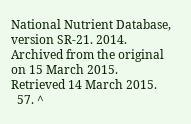National Nutrient Database, version SR-21. 2014. Archived from the original on 15 March 2015. Retrieved 14 March 2015.
  57. ^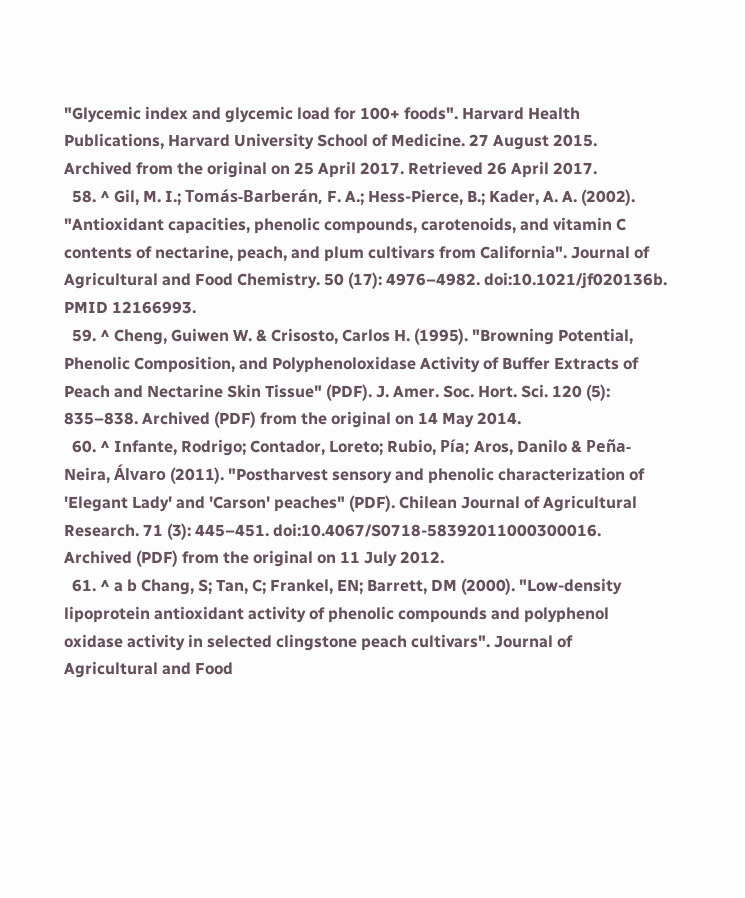"Glycemic index and glycemic load for 100+ foods". Harvard Health Publications, Harvard University School of Medicine. 27 August 2015. Archived from the original on 25 April 2017. Retrieved 26 April 2017.
  58. ^ Gil, M. I.; Tomás-Barberán, F. A.; Hess-Pierce, B.; Kader, A. A. (2002). "Antioxidant capacities, phenolic compounds, carotenoids, and vitamin C contents of nectarine, peach, and plum cultivars from California". Journal of Agricultural and Food Chemistry. 50 (17): 4976–4982. doi:10.1021/jf020136b. PMID 12166993.
  59. ^ Cheng, Guiwen W. & Crisosto, Carlos H. (1995). "Browning Potential, Phenolic Composition, and Polyphenoloxidase Activity of Buffer Extracts of Peach and Nectarine Skin Tissue" (PDF). J. Amer. Soc. Hort. Sci. 120 (5): 835–838. Archived (PDF) from the original on 14 May 2014.
  60. ^ Infante, Rodrigo; Contador, Loreto; Rubio, Pía; Aros, Danilo & Peña-Neira, Álvaro (2011). "Postharvest sensory and phenolic characterization of 'Elegant Lady' and 'Carson' peaches" (PDF). Chilean Journal of Agricultural Research. 71 (3): 445–451. doi:10.4067/S0718-58392011000300016. Archived (PDF) from the original on 11 July 2012.
  61. ^ a b Chang, S; Tan, C; Frankel, EN; Barrett, DM (2000). "Low-density lipoprotein antioxidant activity of phenolic compounds and polyphenol oxidase activity in selected clingstone peach cultivars". Journal of Agricultural and Food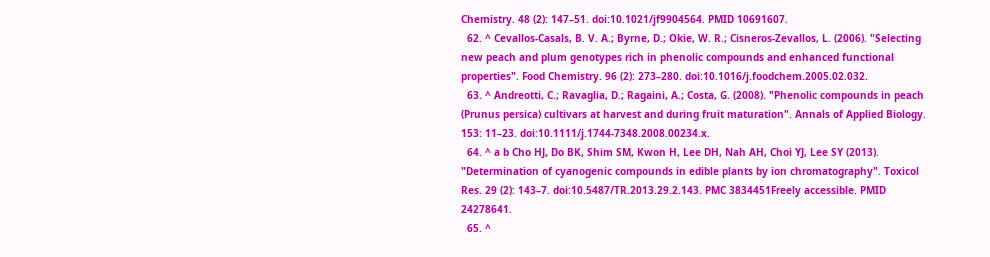Chemistry. 48 (2): 147–51. doi:10.1021/jf9904564. PMID 10691607.
  62. ^ Cevallos-Casals, B. V. A.; Byrne, D.; Okie, W. R.; Cisneros-Zevallos, L. (2006). "Selecting new peach and plum genotypes rich in phenolic compounds and enhanced functional properties". Food Chemistry. 96 (2): 273–280. doi:10.1016/j.foodchem.2005.02.032.
  63. ^ Andreotti, C.; Ravaglia, D.; Ragaini, A.; Costa, G. (2008). "Phenolic compounds in peach (Prunus persica) cultivars at harvest and during fruit maturation". Annals of Applied Biology. 153: 11–23. doi:10.1111/j.1744-7348.2008.00234.x.
  64. ^ a b Cho HJ, Do BK, Shim SM, Kwon H, Lee DH, Nah AH, Choi YJ, Lee SY (2013). "Determination of cyanogenic compounds in edible plants by ion chromatography". Toxicol Res. 29 (2): 143–7. doi:10.5487/TR.2013.29.2.143. PMC 3834451Freely accessible. PMID 24278641.
  65. ^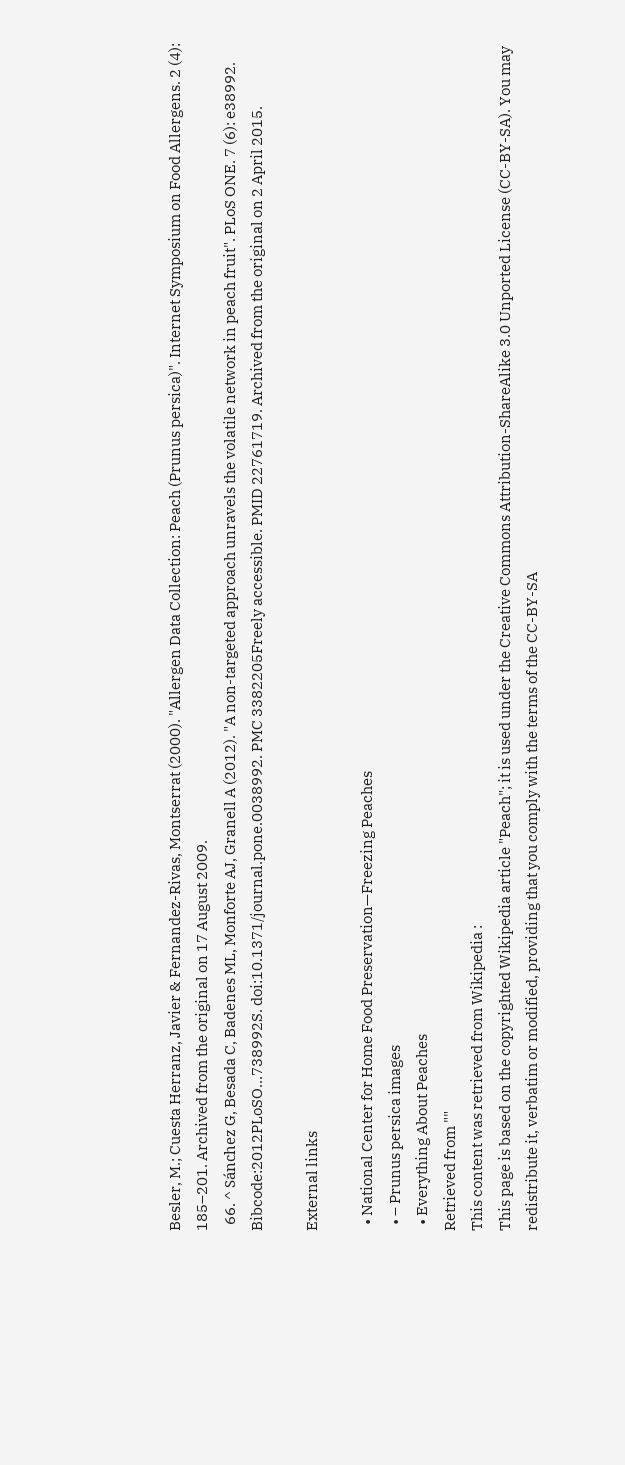Besler, M.; Cuesta Herranz, Javier & Fernandez-Rivas, Montserrat (2000). "Allergen Data Collection: Peach (Prunus persica)". Internet Symposium on Food Allergens. 2 (4): 185–201. Archived from the original on 17 August 2009.
  66. ^ Sánchez G, Besada C, Badenes ML, Monforte AJ, Granell A (2012). "A non-targeted approach unravels the volatile network in peach fruit". PLoS ONE. 7 (6): e38992. Bibcode:2012PLoSO...738992S. doi:10.1371/journal.pone.0038992. PMC 3382205Freely accessible. PMID 22761719. Archived from the original on 2 April 2015.

External links

  • National Center for Home Food Preservation—Freezing Peaches
  • – Prunus persica images
  • Everything About Peaches
Retrieved from ""
This content was retrieved from Wikipedia :
This page is based on the copyrighted Wikipedia article "Peach"; it is used under the Creative Commons Attribution-ShareAlike 3.0 Unported License (CC-BY-SA). You may redistribute it, verbatim or modified, providing that you comply with the terms of the CC-BY-SA